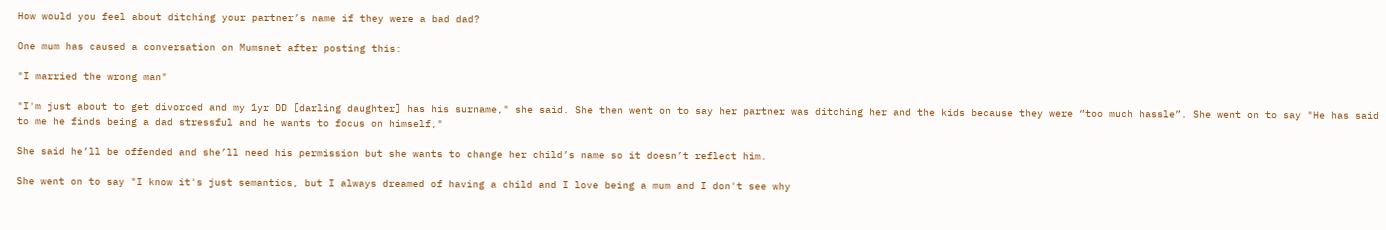How would you feel about ditching your partner’s name if they were a bad dad?

One mum has caused a conversation on Mumsnet after posting this:

"I married the wrong man"

"I'm just about to get divorced and my 1yr DD [darling daughter] has his surname," she said. She then went on to say her partner was ditching her and the kids because they were “too much hassle”. She went on to say "He has said to me he finds being a dad stressful and he wants to focus on himself,"

She said he’ll be offended and she’ll need his permission but she wants to change her child’s name so it doesn’t reflect him.

She went on to say "I know it's just semantics, but I always dreamed of having a child and I love being a mum and I don't see why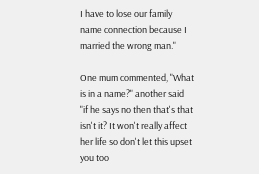I have to lose our family name connection because I married the wrong man."

One mum commented, "What is in a name?" another said  "if he says no then that's that isn't it? It won't really affect her life so don't let this upset you too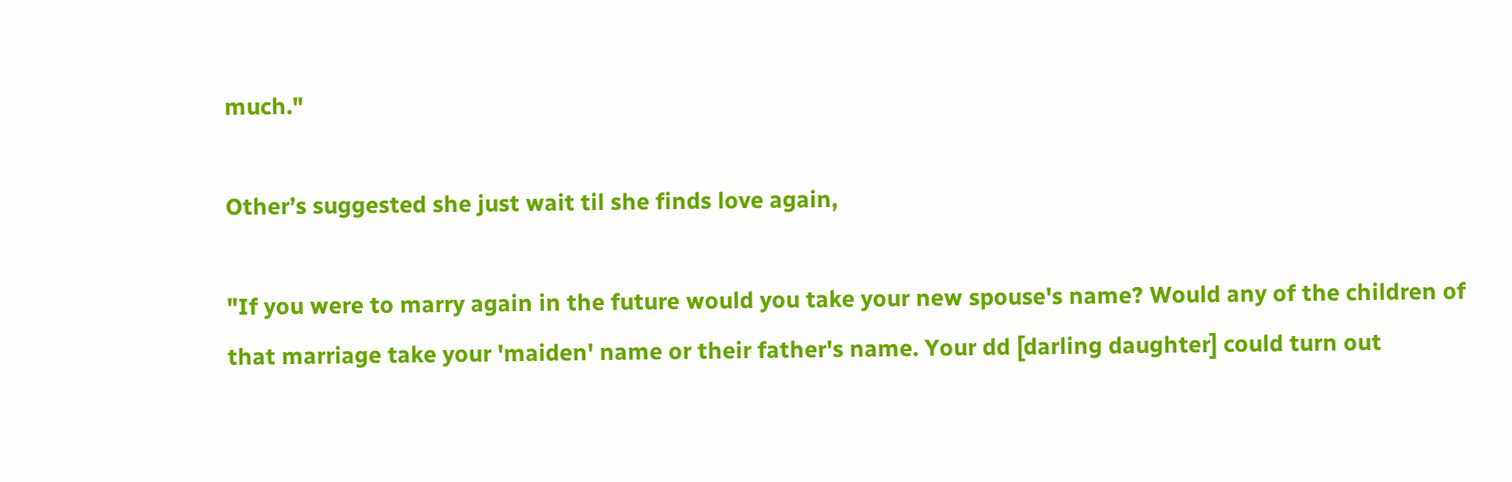much."

Other’s suggested she just wait til she finds love again,

"If you were to marry again in the future would you take your new spouse's name? Would any of the children of that marriage take your 'maiden' name or their father's name. Your dd [darling daughter] could turn out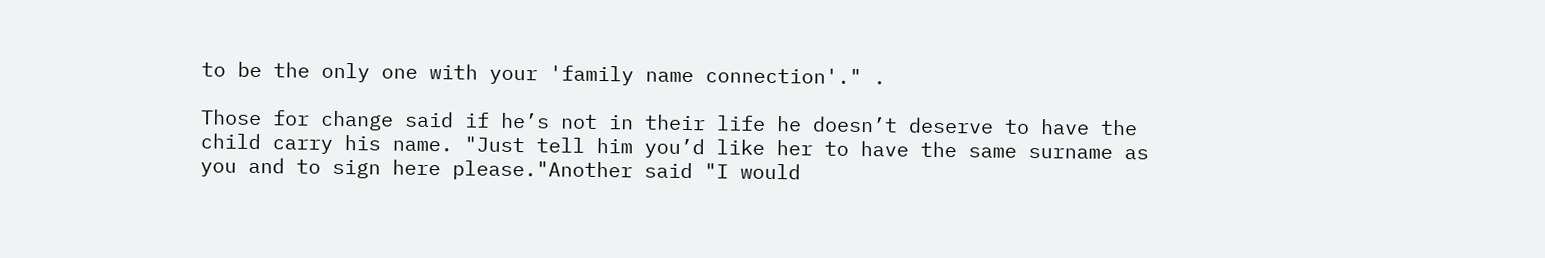to be the only one with your 'family name connection'." .

Those for change said if he’s not in their life he doesn’t deserve to have the child carry his name. "Just tell him you’d like her to have the same surname as you and to sign here please."Another said "I would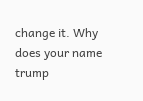change it. Why does your name trump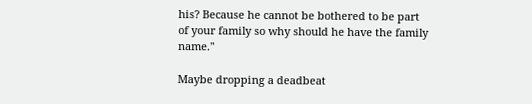his? Because he cannot be bothered to be part of your family so why should he have the family name."

Maybe dropping a deadbeat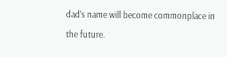dad’s name will become commonplace in the future.